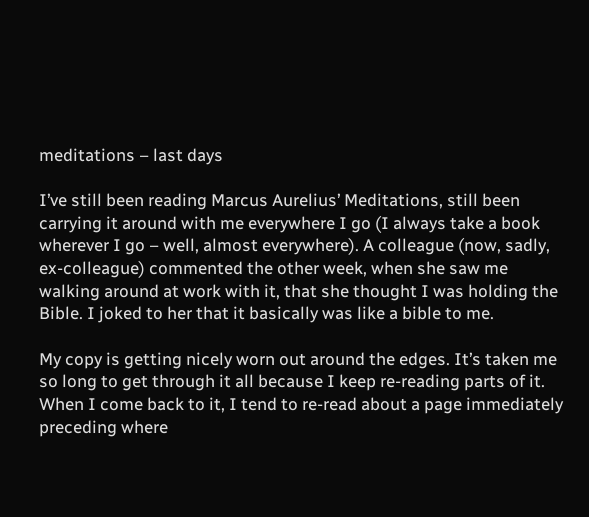meditations – last days

I’ve still been reading Marcus Aurelius’ Meditations, still been carrying it around with me everywhere I go (I always take a book wherever I go – well, almost everywhere). A colleague (now, sadly, ex-colleague) commented the other week, when she saw me walking around at work with it, that she thought I was holding the Bible. I joked to her that it basically was like a bible to me.

My copy is getting nicely worn out around the edges. It’s taken me so long to get through it all because I keep re-reading parts of it. When I come back to it, I tend to re-read about a page immediately preceding where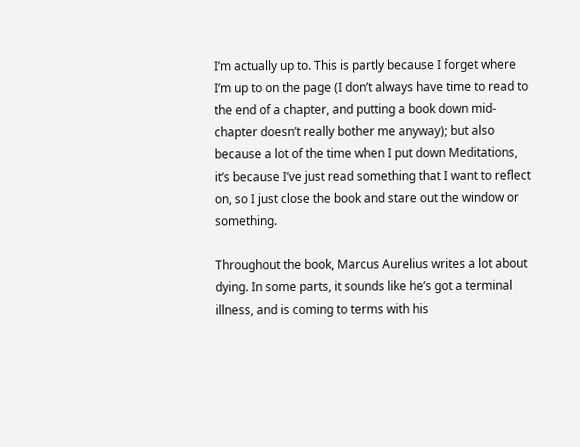I’m actually up to. This is partly because I forget where I’m up to on the page (I don’t always have time to read to the end of a chapter, and putting a book down mid-chapter doesn’t really bother me anyway); but also because a lot of the time when I put down Meditations, it’s because I’ve just read something that I want to reflect on, so I just close the book and stare out the window or something.

Throughout the book, Marcus Aurelius writes a lot about dying. In some parts, it sounds like he’s got a terminal illness, and is coming to terms with his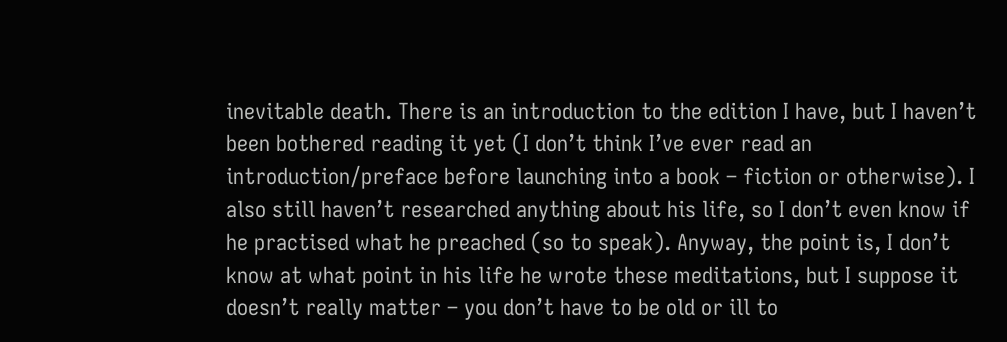inevitable death. There is an introduction to the edition I have, but I haven’t been bothered reading it yet (I don’t think I’ve ever read an introduction/preface before launching into a book – fiction or otherwise). I also still haven’t researched anything about his life, so I don’t even know if he practised what he preached (so to speak). Anyway, the point is, I don’t know at what point in his life he wrote these meditations, but I suppose it doesn’t really matter – you don’t have to be old or ill to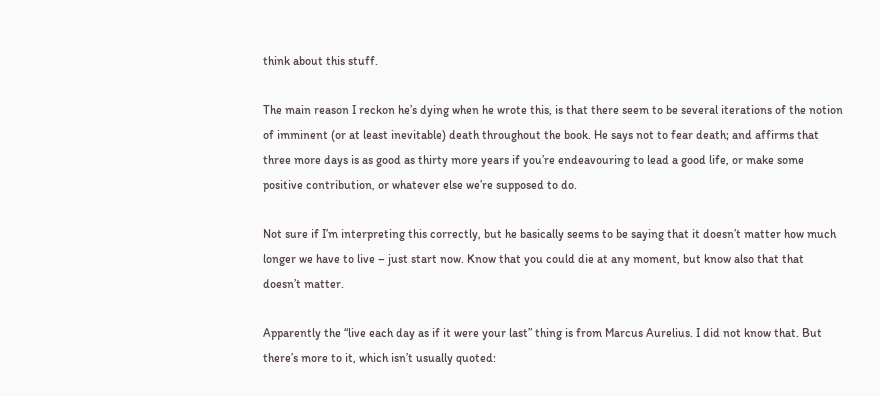think about this stuff.

The main reason I reckon he’s dying when he wrote this, is that there seem to be several iterations of the notion of imminent (or at least inevitable) death throughout the book. He says not to fear death; and affirms that three more days is as good as thirty more years if you’re endeavouring to lead a good life, or make some positive contribution, or whatever else we’re supposed to do.

Not sure if I’m interpreting this correctly, but he basically seems to be saying that it doesn’t matter how much longer we have to live – just start now. Know that you could die at any moment, but know also that that doesn’t matter.

Apparently the “live each day as if it were your last” thing is from Marcus Aurelius. I did not know that. But there’s more to it, which isn’t usually quoted: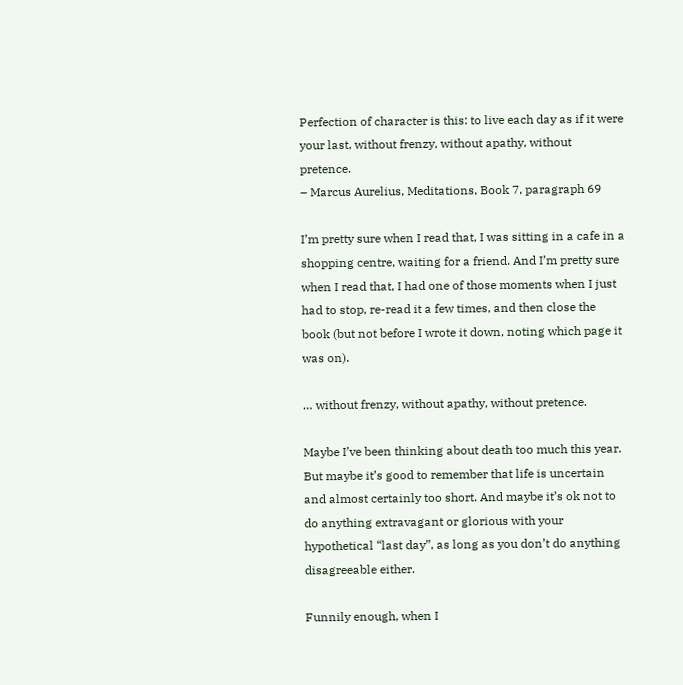Perfection of character is this: to live each day as if it were your last, without frenzy, without apathy, without pretence.
– Marcus Aurelius, Meditations, Book 7, paragraph 69

I’m pretty sure when I read that, I was sitting in a cafe in a shopping centre, waiting for a friend. And I’m pretty sure when I read that, I had one of those moments when I just had to stop, re-read it a few times, and then close the book (but not before I wrote it down, noting which page it was on).

… without frenzy, without apathy, without pretence.

Maybe I’ve been thinking about death too much this year. But maybe it’s good to remember that life is uncertain and almost certainly too short. And maybe it’s ok not to do anything extravagant or glorious with your hypothetical “last day”, as long as you don’t do anything disagreeable either.

Funnily enough, when I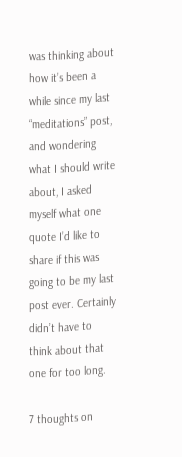was thinking about how it’s been a while since my last “meditations” post, and wondering what I should write about, I asked myself what one quote I’d like to share if this was going to be my last post ever. Certainly didn’t have to think about that one for too long.

7 thoughts on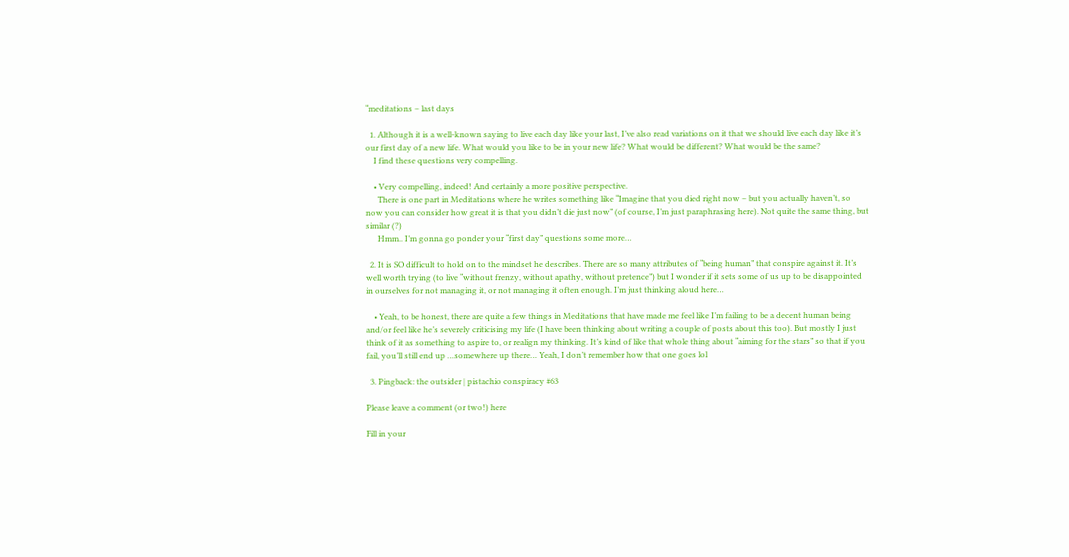“meditations – last days

  1. Although it is a well-known saying to live each day like your last, I’ve also read variations on it that we should live each day like it’s our first day of a new life. What would you like to be in your new life? What would be different? What would be the same?
    I find these questions very compelling.

    • Very compelling, indeed! And certainly a more positive perspective.
      There is one part in Meditations where he writes something like “Imagine that you died right now – but you actually haven’t, so now you can consider how great it is that you didn’t die just now” (of course, I’m just paraphrasing here). Not quite the same thing, but similar (?)
      Hmm.. I’m gonna go ponder your “first day” questions some more…

  2. It is SO difficult to hold on to the mindset he describes. There are so many attributes of “being human” that conspire against it. It’s well worth trying (to live “without frenzy, without apathy, without pretence”) but I wonder if it sets some of us up to be disappointed in ourselves for not managing it, or not managing it often enough. I’m just thinking aloud here…

    • Yeah, to be honest, there are quite a few things in Meditations that have made me feel like I’m failing to be a decent human being and/or feel like he’s severely criticising my life (I have been thinking about writing a couple of posts about this too). But mostly I just think of it as something to aspire to, or realign my thinking. It’s kind of like that whole thing about “aiming for the stars” so that if you fail, you’ll still end up …somewhere up there… Yeah, I don’t remember how that one goes lol

  3. Pingback: the outsider | pistachio conspiracy #63

Please leave a comment (or two!) here

Fill in your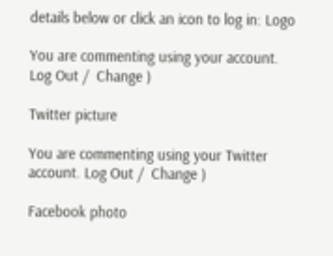details below or click an icon to log in: Logo

You are commenting using your account. Log Out /  Change )

Twitter picture

You are commenting using your Twitter account. Log Out /  Change )

Facebook photo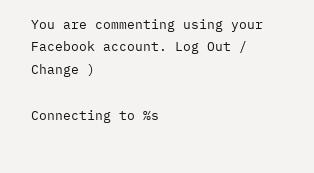You are commenting using your Facebook account. Log Out /  Change )

Connecting to %s